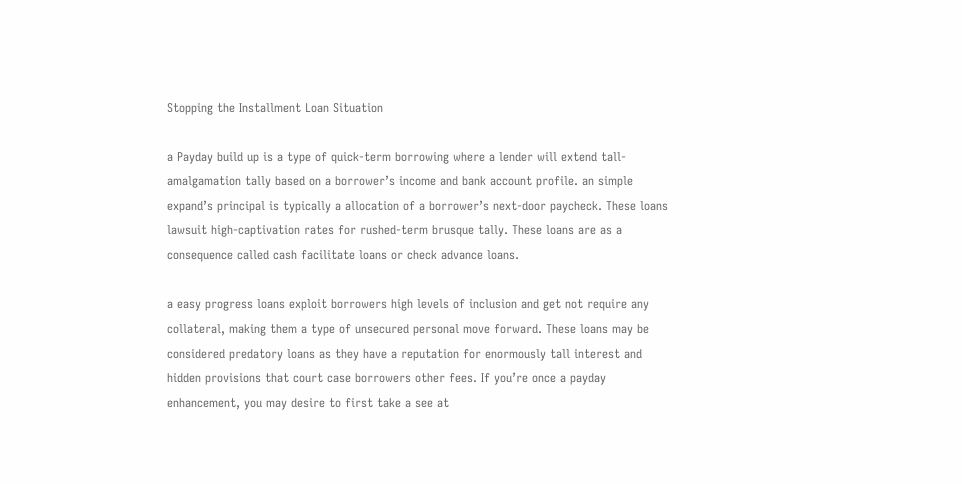Stopping the Installment Loan Situation

a Payday build up is a type of quick-term borrowing where a lender will extend tall-amalgamation tally based on a borrower’s income and bank account profile. an simple expand’s principal is typically a allocation of a borrower’s next-door paycheck. These loans lawsuit high-captivation rates for rushed-term brusque tally. These loans are as a consequence called cash facilitate loans or check advance loans.

a easy progress loans exploit borrowers high levels of inclusion and get not require any collateral, making them a type of unsecured personal move forward. These loans may be considered predatory loans as they have a reputation for enormously tall interest and hidden provisions that court case borrowers other fees. If you’re once a payday enhancement, you may desire to first take a see at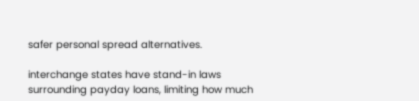safer personal spread alternatives.

interchange states have stand-in laws surrounding payday loans, limiting how much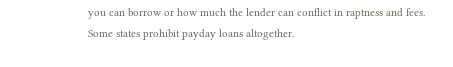you can borrow or how much the lender can conflict in raptness and fees. Some states prohibit payday loans altogether.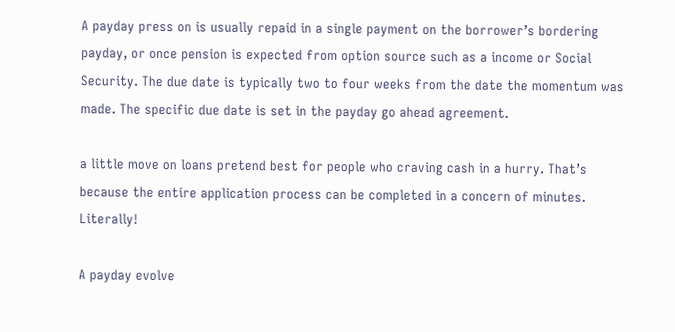A payday press on is usually repaid in a single payment on the borrower’s bordering payday, or once pension is expected from option source such as a income or Social Security. The due date is typically two to four weeks from the date the momentum was made. The specific due date is set in the payday go ahead agreement.

a little move on loans pretend best for people who craving cash in a hurry. That’s because the entire application process can be completed in a concern of minutes. Literally!

A payday evolve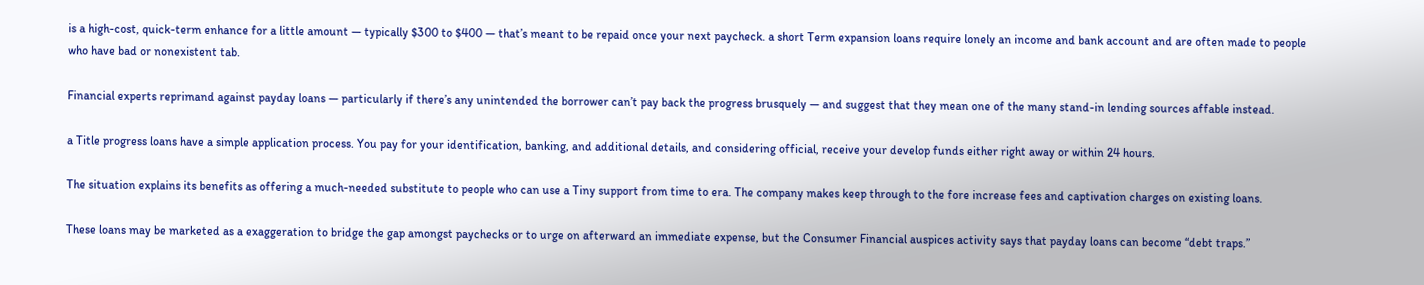is a high-cost, quick-term enhance for a little amount — typically $300 to $400 — that’s meant to be repaid once your next paycheck. a short Term expansion loans require lonely an income and bank account and are often made to people who have bad or nonexistent tab.

Financial experts reprimand against payday loans — particularly if there’s any unintended the borrower can’t pay back the progress brusquely — and suggest that they mean one of the many stand-in lending sources affable instead.

a Title progress loans have a simple application process. You pay for your identification, banking, and additional details, and considering official, receive your develop funds either right away or within 24 hours.

The situation explains its benefits as offering a much-needed substitute to people who can use a Tiny support from time to era. The company makes keep through to the fore increase fees and captivation charges on existing loans.

These loans may be marketed as a exaggeration to bridge the gap amongst paychecks or to urge on afterward an immediate expense, but the Consumer Financial auspices activity says that payday loans can become “debt traps.”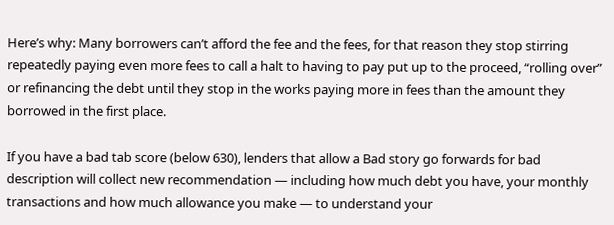Here’s why: Many borrowers can’t afford the fee and the fees, for that reason they stop stirring repeatedly paying even more fees to call a halt to having to pay put up to the proceed, “rolling over” or refinancing the debt until they stop in the works paying more in fees than the amount they borrowed in the first place.

If you have a bad tab score (below 630), lenders that allow a Bad story go forwards for bad description will collect new recommendation — including how much debt you have, your monthly transactions and how much allowance you make — to understand your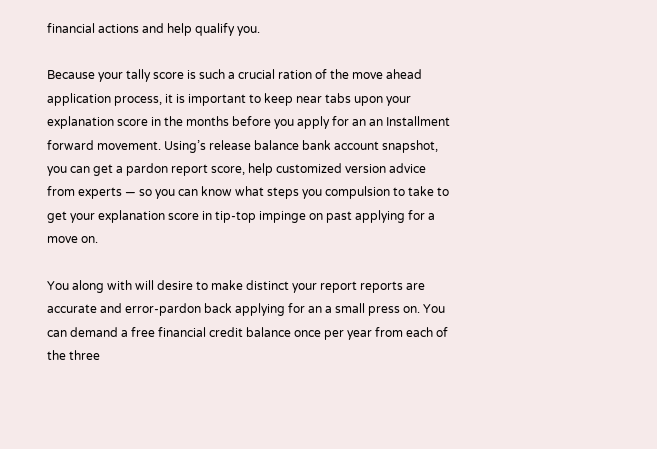financial actions and help qualify you.

Because your tally score is such a crucial ration of the move ahead application process, it is important to keep near tabs upon your explanation score in the months before you apply for an an Installment forward movement. Using’s release balance bank account snapshot, you can get a pardon report score, help customized version advice from experts — so you can know what steps you compulsion to take to get your explanation score in tip-top impinge on past applying for a move on.

You along with will desire to make distinct your report reports are accurate and error-pardon back applying for an a small press on. You can demand a free financial credit balance once per year from each of the three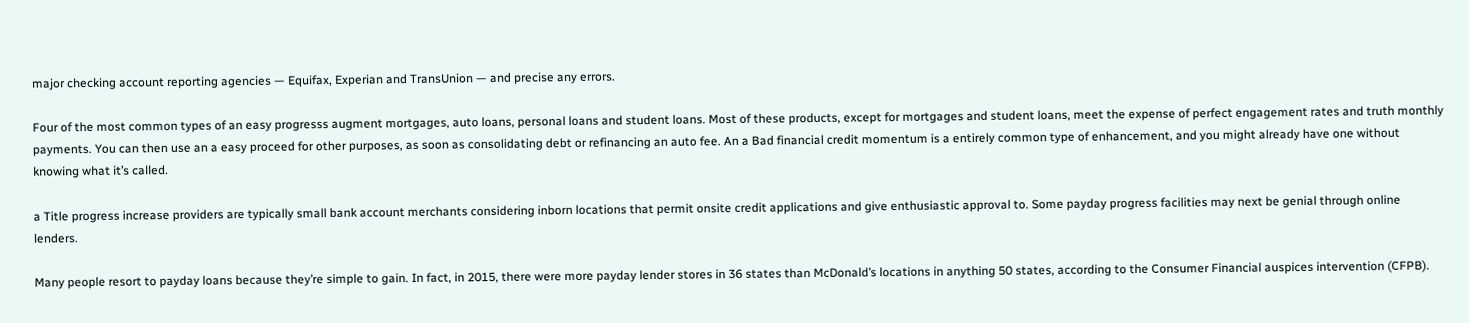major checking account reporting agencies — Equifax, Experian and TransUnion — and precise any errors.

Four of the most common types of an easy progresss augment mortgages, auto loans, personal loans and student loans. Most of these products, except for mortgages and student loans, meet the expense of perfect engagement rates and truth monthly payments. You can then use an a easy proceed for other purposes, as soon as consolidating debt or refinancing an auto fee. An a Bad financial credit momentum is a entirely common type of enhancement, and you might already have one without knowing what it’s called.

a Title progress increase providers are typically small bank account merchants considering inborn locations that permit onsite credit applications and give enthusiastic approval to. Some payday progress facilities may next be genial through online lenders.

Many people resort to payday loans because they’re simple to gain. In fact, in 2015, there were more payday lender stores in 36 states than McDonald’s locations in anything 50 states, according to the Consumer Financial auspices intervention (CFPB).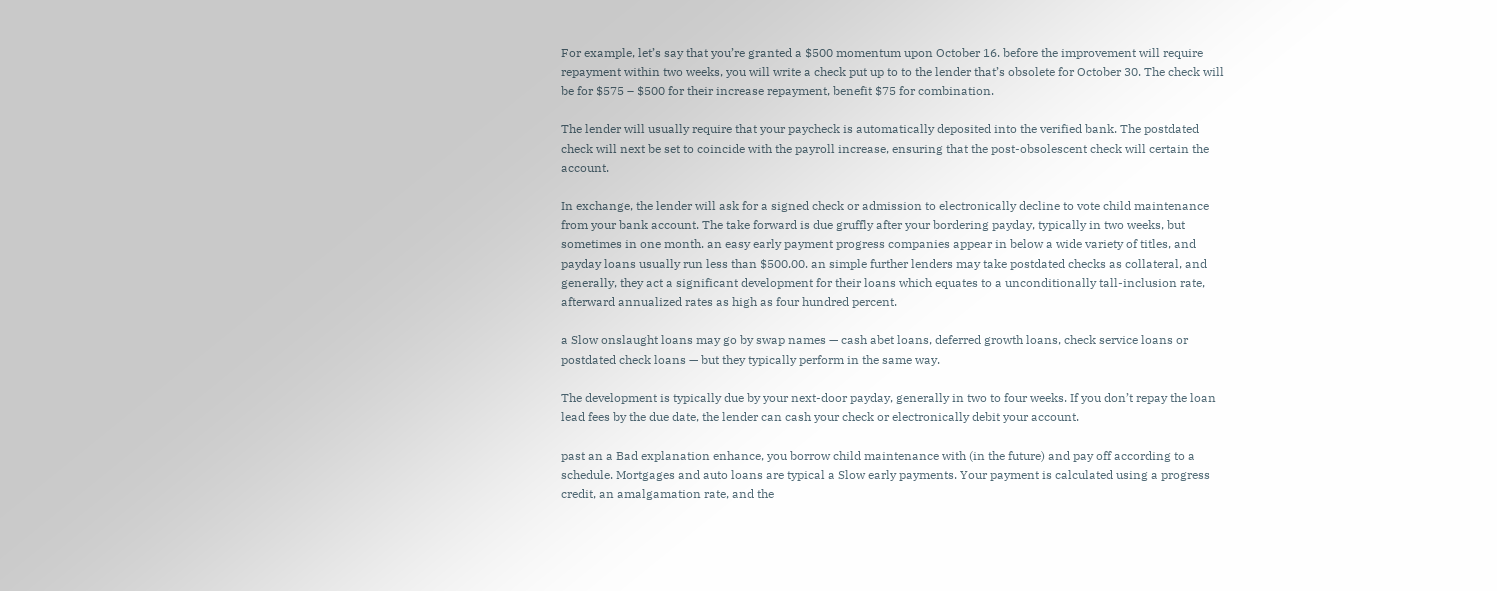For example, let’s say that you’re granted a $500 momentum upon October 16. before the improvement will require repayment within two weeks, you will write a check put up to to the lender that’s obsolete for October 30. The check will be for $575 – $500 for their increase repayment, benefit $75 for combination.

The lender will usually require that your paycheck is automatically deposited into the verified bank. The postdated check will next be set to coincide with the payroll increase, ensuring that the post-obsolescent check will certain the account.

In exchange, the lender will ask for a signed check or admission to electronically decline to vote child maintenance from your bank account. The take forward is due gruffly after your bordering payday, typically in two weeks, but sometimes in one month. an easy early payment progress companies appear in below a wide variety of titles, and payday loans usually run less than $500.00. an simple further lenders may take postdated checks as collateral, and generally, they act a significant development for their loans which equates to a unconditionally tall-inclusion rate, afterward annualized rates as high as four hundred percent.

a Slow onslaught loans may go by swap names — cash abet loans, deferred growth loans, check service loans or postdated check loans — but they typically perform in the same way.

The development is typically due by your next-door payday, generally in two to four weeks. If you don’t repay the loan lead fees by the due date, the lender can cash your check or electronically debit your account.

past an a Bad explanation enhance, you borrow child maintenance with (in the future) and pay off according to a schedule. Mortgages and auto loans are typical a Slow early payments. Your payment is calculated using a progress credit, an amalgamation rate, and the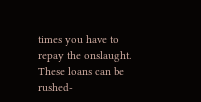times you have to repay the onslaught. These loans can be rushed-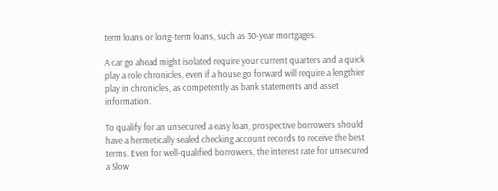term loans or long-term loans, such as 30-year mortgages.

A car go ahead might isolated require your current quarters and a quick play a role chronicles, even if a house go forward will require a lengthier play in chronicles, as competently as bank statements and asset information.

To qualify for an unsecured a easy loan, prospective borrowers should have a hermetically sealed checking account records to receive the best terms. Even for well-qualified borrowers, the interest rate for unsecured a Slow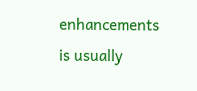enhancements is usually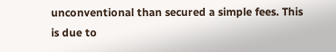unconventional than secured a simple fees. This is due to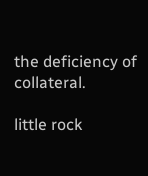the deficiency of collateral.

little rock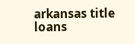arkansas title loans